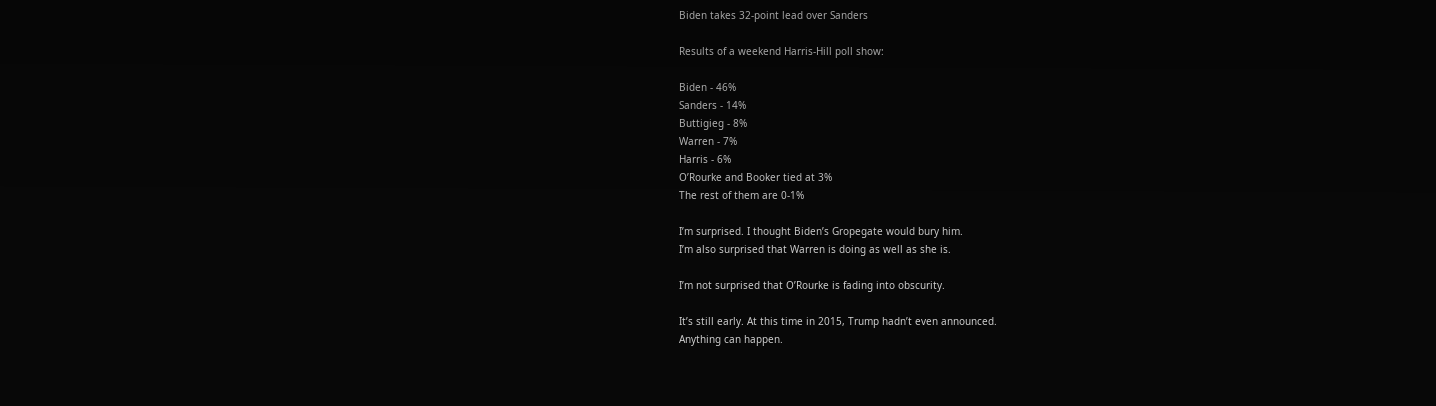Biden takes 32-point lead over Sanders

Results of a weekend Harris-Hill poll show:

Biden - 46%
Sanders - 14%
Buttigieg - 8%
Warren - 7%
Harris - 6%
O’Rourke and Booker tied at 3%
The rest of them are 0-1%

I’m surprised. I thought Biden’s Gropegate would bury him.
I’m also surprised that Warren is doing as well as she is.

I’m not surprised that O’Rourke is fading into obscurity.

It’s still early. At this time in 2015, Trump hadn’t even announced.
Anything can happen.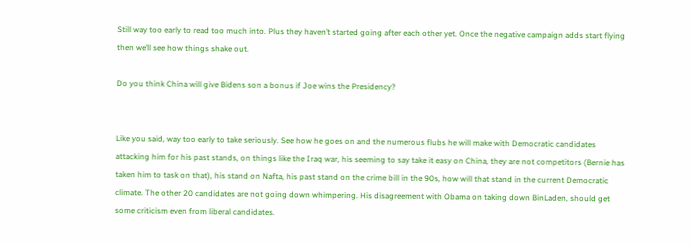Still way too early to read too much into. Plus they haven’t started going after each other yet. Once the negative campaign adds start flying then we’ll see how things shake out.

Do you think China will give Bidens son a bonus if Joe wins the Presidency?


Like you said, way too early to take seriously. See how he goes on and the numerous flubs he will make with Democratic candidates attacking him for his past stands, on things like the Iraq war, his seeming to say take it easy on China, they are not competitors (Bernie has taken him to task on that), his stand on Nafta, his past stand on the crime bill in the 90s, how will that stand in the current Democratic climate. The other 20 candidates are not going down whimpering. His disagreement with Obama on taking down BinLaden, should get some criticism even from liberal candidates.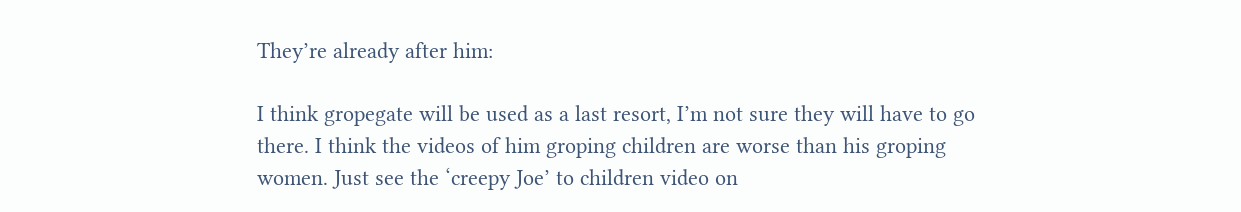They’re already after him:

I think gropegate will be used as a last resort, I’m not sure they will have to go there. I think the videos of him groping children are worse than his groping women. Just see the ‘creepy Joe’ to children video on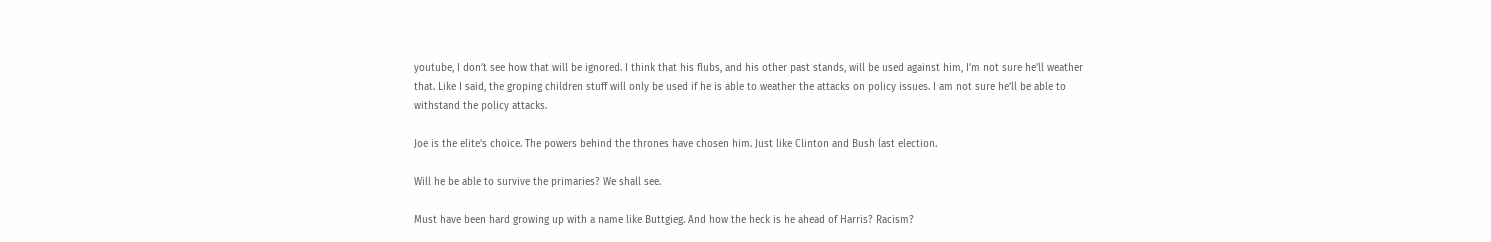youtube, I don’t see how that will be ignored. I think that his flubs, and his other past stands, will be used against him, I’m not sure he’ll weather that. Like I said, the groping children stuff will only be used if he is able to weather the attacks on policy issues. I am not sure he’ll be able to withstand the policy attacks.

Joe is the elite’s choice. The powers behind the thrones have chosen him. Just like Clinton and Bush last election.

Will he be able to survive the primaries? We shall see.

Must have been hard growing up with a name like Buttgieg. And how the heck is he ahead of Harris? Racism?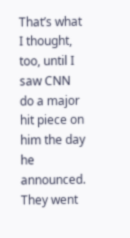That’s what I thought, too, until I saw CNN do a major hit piece on him the day he announced. They went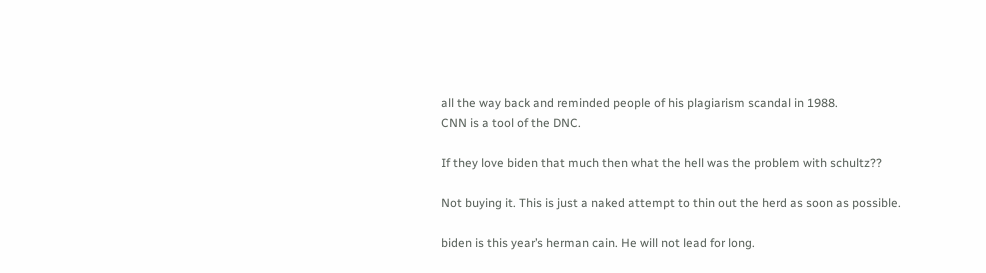all the way back and reminded people of his plagiarism scandal in 1988.
CNN is a tool of the DNC.

If they love biden that much then what the hell was the problem with schultz??

Not buying it. This is just a naked attempt to thin out the herd as soon as possible.

biden is this year’s herman cain. He will not lead for long.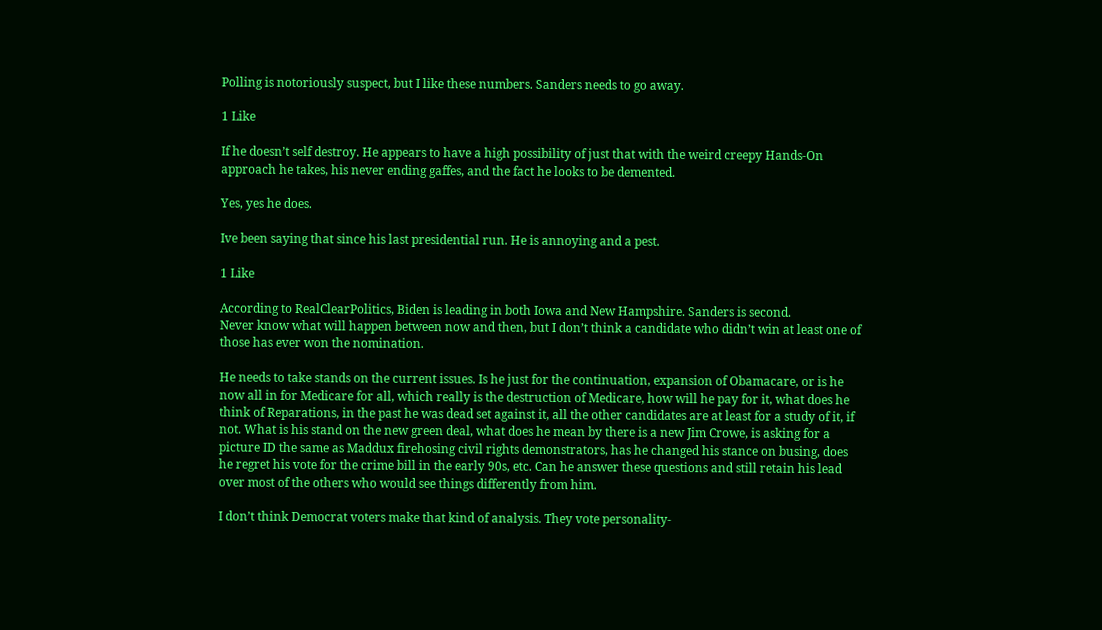Polling is notoriously suspect, but I like these numbers. Sanders needs to go away.

1 Like

If he doesn’t self destroy. He appears to have a high possibility of just that with the weird creepy Hands-On approach he takes, his never ending gaffes, and the fact he looks to be demented.

Yes, yes he does.

Ive been saying that since his last presidential run. He is annoying and a pest.

1 Like

According to RealClearPolitics, Biden is leading in both Iowa and New Hampshire. Sanders is second.
Never know what will happen between now and then, but I don’t think a candidate who didn’t win at least one of those has ever won the nomination.

He needs to take stands on the current issues. Is he just for the continuation, expansion of Obamacare, or is he now all in for Medicare for all, which really is the destruction of Medicare, how will he pay for it, what does he think of Reparations, in the past he was dead set against it, all the other candidates are at least for a study of it, if not. What is his stand on the new green deal, what does he mean by there is a new Jim Crowe, is asking for a picture ID the same as Maddux firehosing civil rights demonstrators, has he changed his stance on busing, does he regret his vote for the crime bill in the early 90s, etc. Can he answer these questions and still retain his lead over most of the others who would see things differently from him.

I don’t think Democrat voters make that kind of analysis. They vote personality-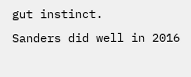gut instinct.
Sanders did well in 2016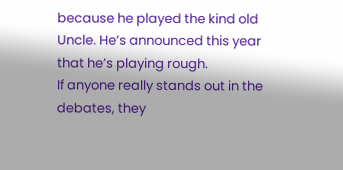because he played the kind old Uncle. He’s announced this year that he’s playing rough.
If anyone really stands out in the debates, they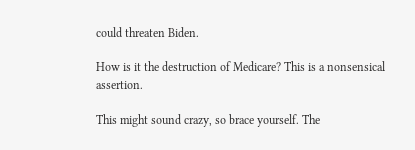could threaten Biden.

How is it the destruction of Medicare? This is a nonsensical assertion.

This might sound crazy, so brace yourself. The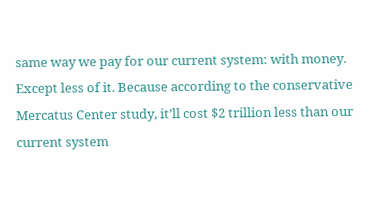same way we pay for our current system: with money. Except less of it. Because according to the conservative Mercatus Center study, it’ll cost $2 trillion less than our current system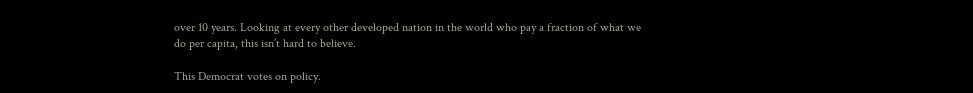over 10 years. Looking at every other developed nation in the world who pay a fraction of what we do per capita, this isn’t hard to believe.

This Democrat votes on policy.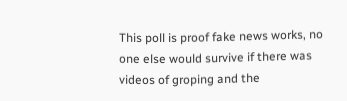This poll is proof fake news works, no one else would survive if there was videos of groping and the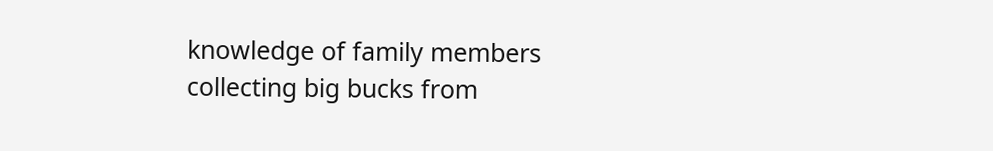knowledge of family members collecting big bucks from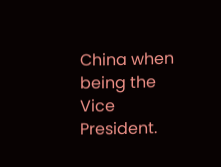China when being the Vice President.